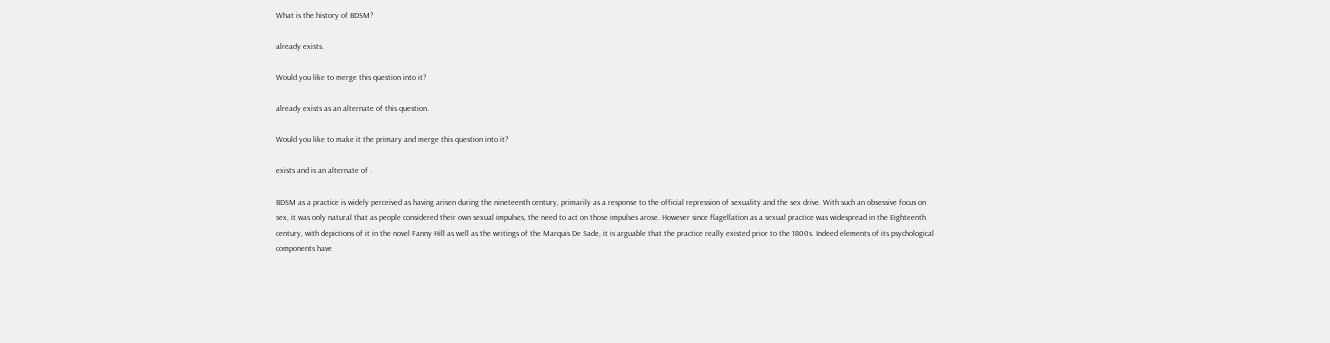What is the history of BDSM?

already exists.

Would you like to merge this question into it?

already exists as an alternate of this question.

Would you like to make it the primary and merge this question into it?

exists and is an alternate of .

BDSM as a practice is widely perceived as having arisen during the nineteenth century, primarily as a response to the official repression of sexuality and the sex drive. With such an obsessive focus on sex, it was only natural that as people considered their own sexual impulses, the need to act on those impulses arose. However since flagellation as a sexual practice was widespread in the Eighteenth century, with depictions of it in the novel Fanny Hill as well as the writings of the Marquis De Sade, it is arguable that the practice really existed prior to the 1800s. Indeed elements of its psychological components have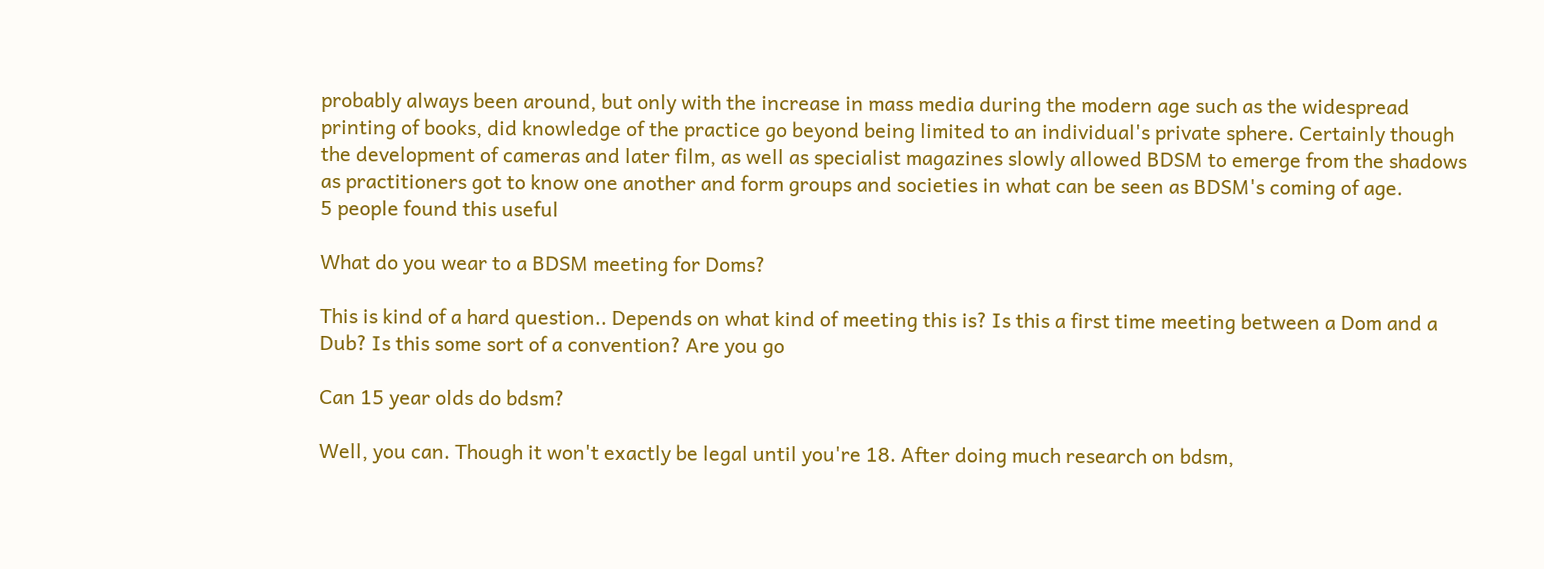probably always been around, but only with the increase in mass media during the modern age such as the widespread printing of books, did knowledge of the practice go beyond being limited to an individual's private sphere. Certainly though the development of cameras and later film, as well as specialist magazines slowly allowed BDSM to emerge from the shadows as practitioners got to know one another and form groups and societies in what can be seen as BDSM's coming of age.
5 people found this useful

What do you wear to a BDSM meeting for Doms?

This is kind of a hard question.. Depends on what kind of meeting this is? Is this a first time meeting between a Dom and a Dub? Is this some sort of a convention? Are you go

Can 15 year olds do bdsm?

Well, you can. Though it won't exactly be legal until you're 18. After doing much research on bdsm,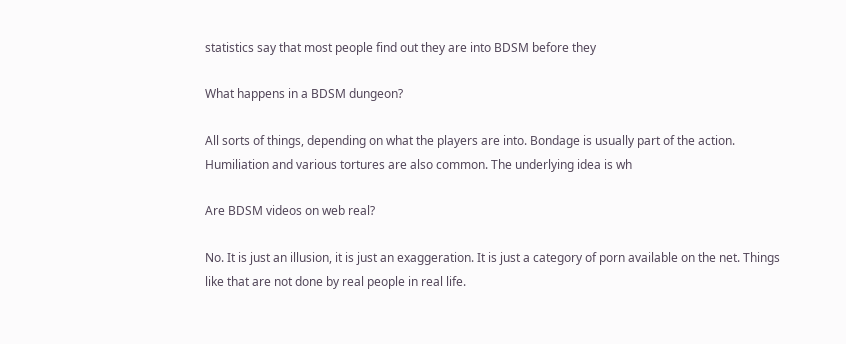statistics say that most people find out they are into BDSM before they

What happens in a BDSM dungeon?

All sorts of things, depending on what the players are into. Bondage is usually part of the action. Humiliation and various tortures are also common. The underlying idea is wh

Are BDSM videos on web real?

No. It is just an illusion, it is just an exaggeration. It is just a category of porn available on the net. Things like that are not done by real people in real life.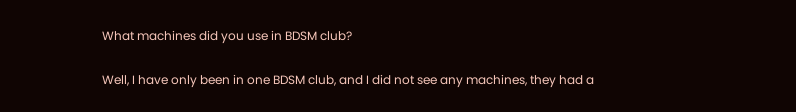What machines did you use in BDSM club?

Well, I have only been in one BDSM club, and I did not see any machines, they had a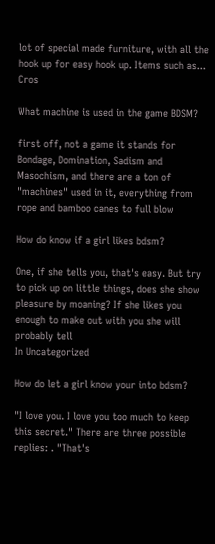lot of special made furniture, with all the hook up for easy hook up. Items such as... Cros

What machine is used in the game BDSM?

first off, not a game it stands for Bondage, Domination, Sadism and Masochism, and there are a ton of "machines" used in it, everything from rope and bamboo canes to full blow

How do know if a girl likes bdsm?

One, if she tells you, that's easy. But try to pick up on little things, does she show pleasure by moaning? If she likes you enough to make out with you she will probably tell
In Uncategorized

How do let a girl know your into bdsm?

"I love you. I love you too much to keep this secret." There are three possible replies: . "That's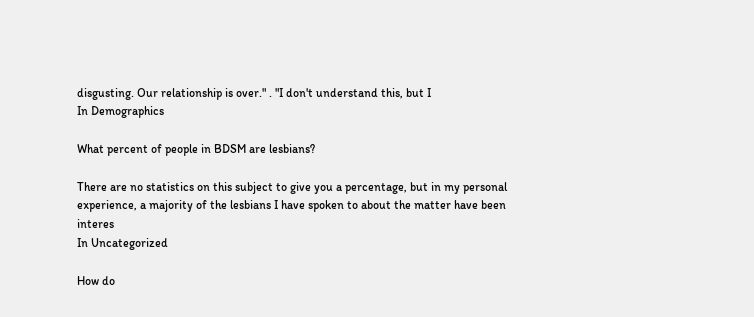disgusting. Our relationship is over." . "I don't understand this, but I
In Demographics

What percent of people in BDSM are lesbians?

There are no statistics on this subject to give you a percentage, but in my personal experience, a majority of the lesbians I have spoken to about the matter have been interes
In Uncategorized

How do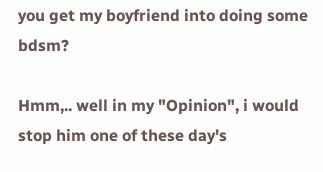you get my boyfriend into doing some bdsm?

Hmm,.. well in my "Opinion", i would stop him one of these day's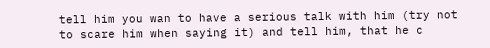tell him you wan to have a serious talk with him (try not to scare him when saying it) and tell him, that he c